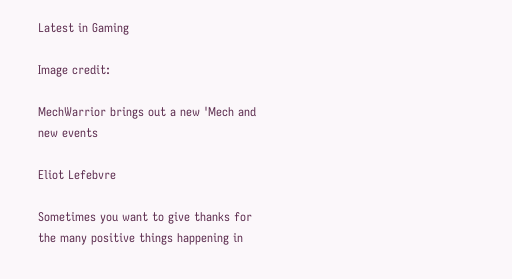Latest in Gaming

Image credit:

MechWarrior brings out a new 'Mech and new events

Eliot Lefebvre

Sometimes you want to give thanks for the many positive things happening in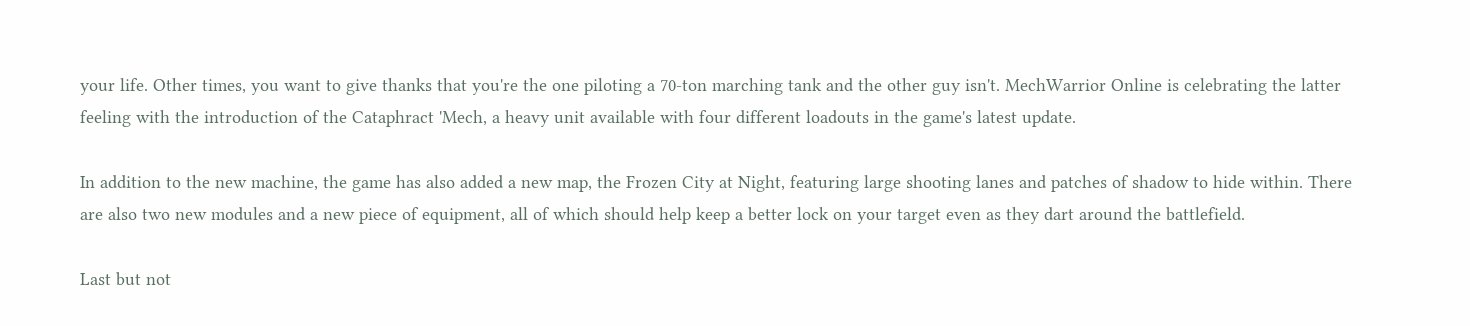your life. Other times, you want to give thanks that you're the one piloting a 70-ton marching tank and the other guy isn't. MechWarrior Online is celebrating the latter feeling with the introduction of the Cataphract 'Mech, a heavy unit available with four different loadouts in the game's latest update.

In addition to the new machine, the game has also added a new map, the Frozen City at Night, featuring large shooting lanes and patches of shadow to hide within. There are also two new modules and a new piece of equipment, all of which should help keep a better lock on your target even as they dart around the battlefield.

Last but not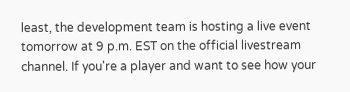least, the development team is hosting a live event tomorrow at 9 p.m. EST on the official livestream channel. If you're a player and want to see how your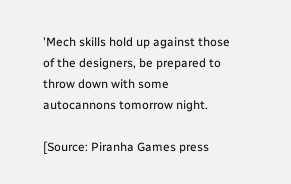'Mech skills hold up against those of the designers, be prepared to throw down with some autocannons tomorrow night.

[Source: Piranha Games press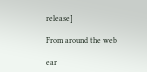release]

From around the web

ear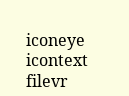iconeye icontext filevr